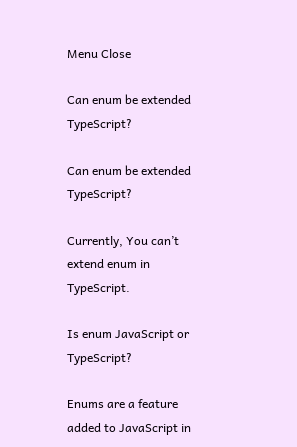Menu Close

Can enum be extended TypeScript?

Can enum be extended TypeScript?

Currently, You can’t extend enum in TypeScript.

Is enum JavaScript or TypeScript?

Enums are a feature added to JavaScript in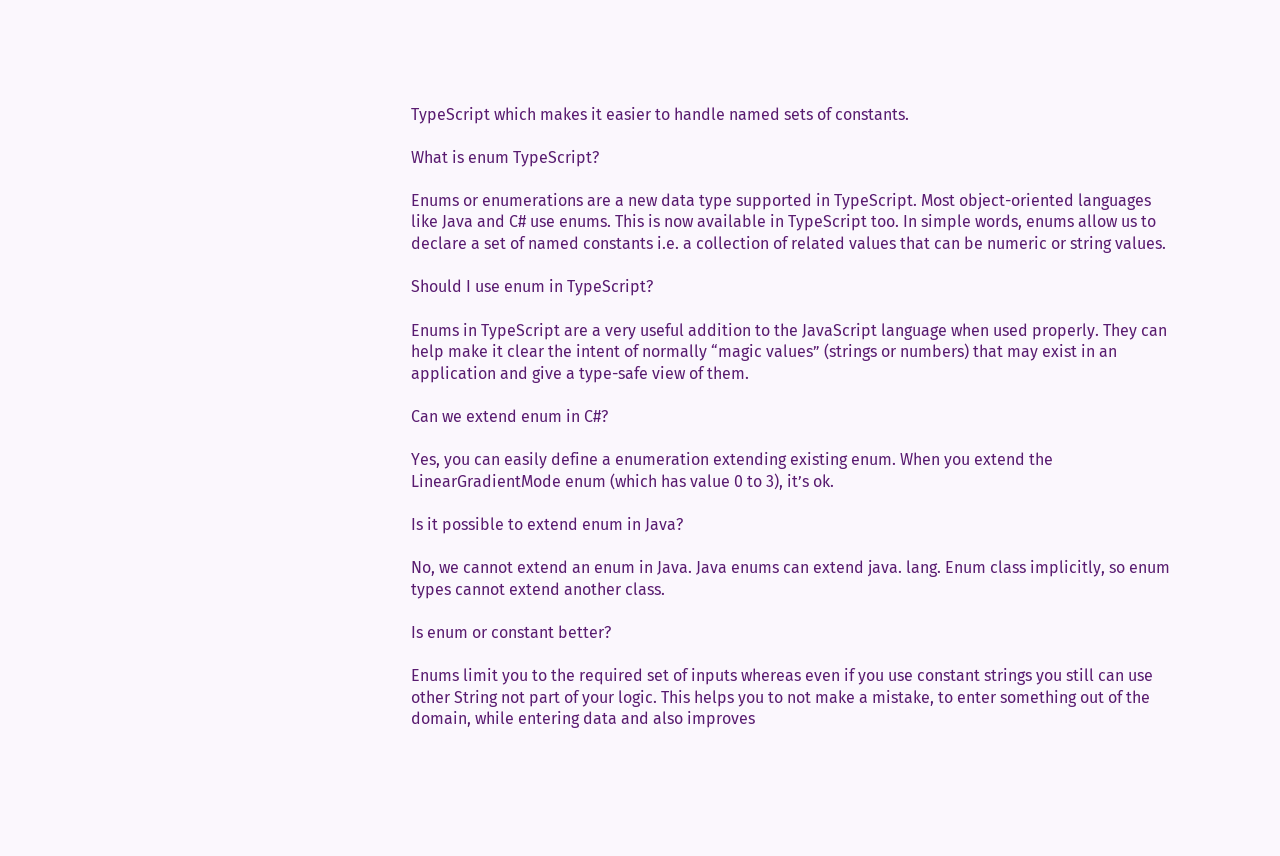TypeScript which makes it easier to handle named sets of constants.

What is enum TypeScript?

Enums or enumerations are a new data type supported in TypeScript. Most object-oriented languages like Java and C# use enums. This is now available in TypeScript too. In simple words, enums allow us to declare a set of named constants i.e. a collection of related values that can be numeric or string values.

Should I use enum in TypeScript?

Enums in TypeScript are a very useful addition to the JavaScript language when used properly. They can help make it clear the intent of normally “magic values” (strings or numbers) that may exist in an application and give a type-safe view of them.

Can we extend enum in C#?

Yes, you can easily define a enumeration extending existing enum. When you extend the LinearGradientMode enum (which has value 0 to 3), it’s ok.

Is it possible to extend enum in Java?

No, we cannot extend an enum in Java. Java enums can extend java. lang. Enum class implicitly, so enum types cannot extend another class.

Is enum or constant better?

Enums limit you to the required set of inputs whereas even if you use constant strings you still can use other String not part of your logic. This helps you to not make a mistake, to enter something out of the domain, while entering data and also improves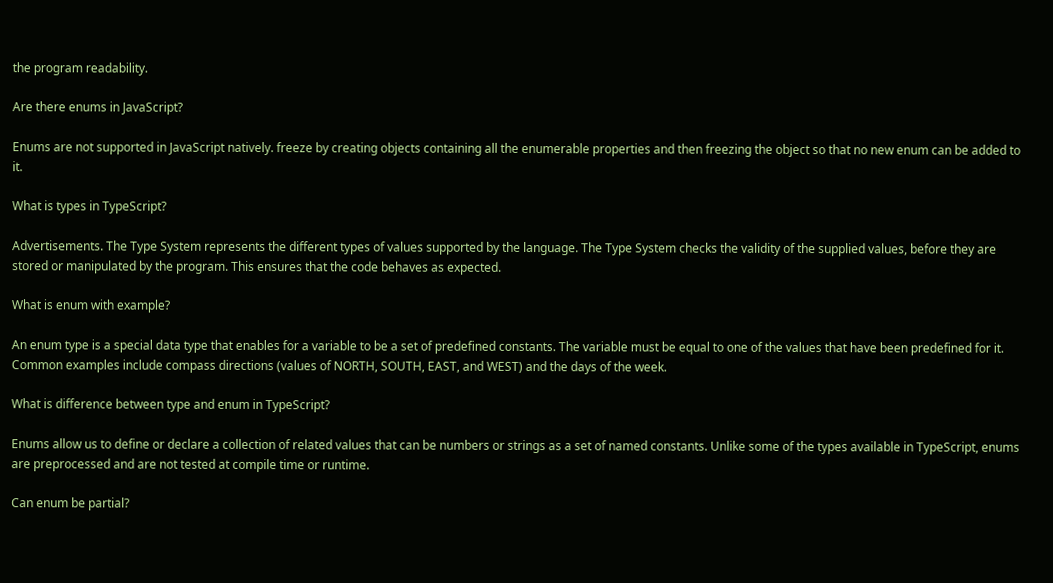the program readability.

Are there enums in JavaScript?

Enums are not supported in JavaScript natively. freeze by creating objects containing all the enumerable properties and then freezing the object so that no new enum can be added to it.

What is types in TypeScript?

Advertisements. The Type System represents the different types of values supported by the language. The Type System checks the validity of the supplied values, before they are stored or manipulated by the program. This ensures that the code behaves as expected.

What is enum with example?

An enum type is a special data type that enables for a variable to be a set of predefined constants. The variable must be equal to one of the values that have been predefined for it. Common examples include compass directions (values of NORTH, SOUTH, EAST, and WEST) and the days of the week.

What is difference between type and enum in TypeScript?

Enums allow us to define or declare a collection of related values that can be numbers or strings as a set of named constants. Unlike some of the types available in TypeScript, enums are preprocessed and are not tested at compile time or runtime.

Can enum be partial?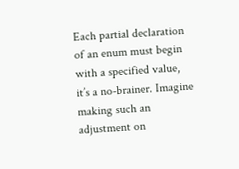Each partial declaration of an enum must begin with a specified value, it’s a no-brainer. Imagine making such an adjustment on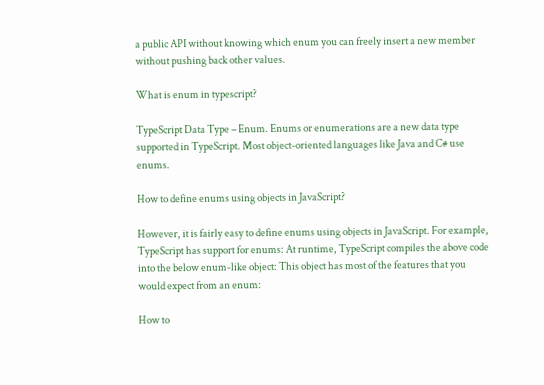a public API without knowing which enum you can freely insert a new member without pushing back other values.

What is enum in typescript?

TypeScript Data Type – Enum. Enums or enumerations are a new data type supported in TypeScript. Most object-oriented languages like Java and C# use enums.

How to define enums using objects in JavaScript?

However, it is fairly easy to define enums using objects in JavaScript. For example, TypeScript has support for enums: At runtime, TypeScript compiles the above code into the below enum-like object: This object has most of the features that you would expect from an enum:

How to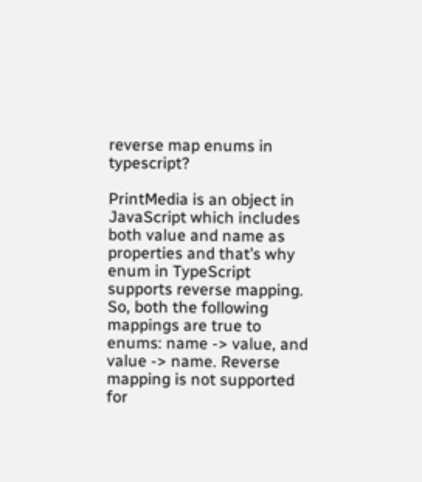reverse map enums in typescript?

PrintMedia is an object in JavaScript which includes both value and name as properties and that’s why enum in TypeScript supports reverse mapping. So, both the following mappings are true to enums: name -> value, and value -> name. Reverse mapping is not supported for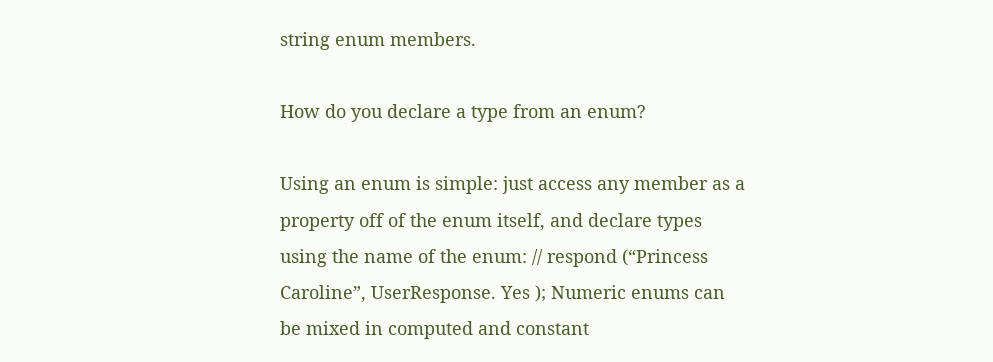string enum members.

How do you declare a type from an enum?

Using an enum is simple: just access any member as a property off of the enum itself, and declare types using the name of the enum: // respond (“Princess Caroline”, UserResponse. Yes ); Numeric enums can be mixed in computed and constant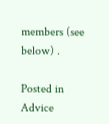members (see below) .

Posted in Advice